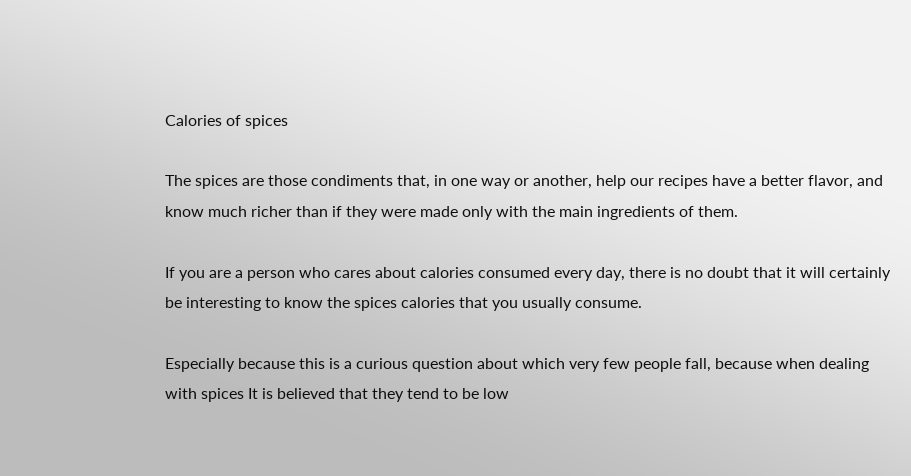Calories of spices

The spices are those condiments that, in one way or another, help our recipes have a better flavor, and know much richer than if they were made only with the main ingredients of them.

If you are a person who cares about calories consumed every day, there is no doubt that it will certainly be interesting to know the spices calories that you usually consume.

Especially because this is a curious question about which very few people fall, because when dealing with spices It is believed that they tend to be low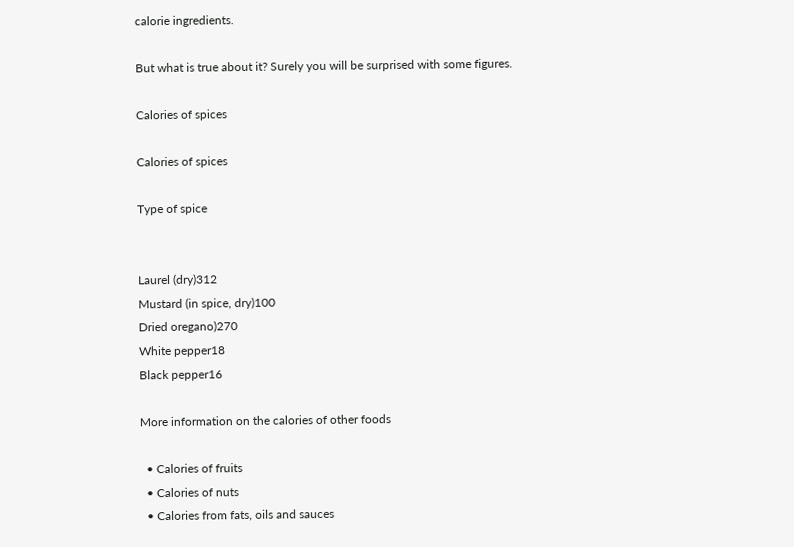calorie ingredients.

But what is true about it? Surely you will be surprised with some figures.

Calories of spices

Calories of spices

Type of spice


Laurel (dry)312
Mustard (in spice, dry)100
Dried oregano)270
White pepper18
Black pepper16

More information on the calories of other foods

  • Calories of fruits
  • Calories of nuts
  • Calories from fats, oils and sauces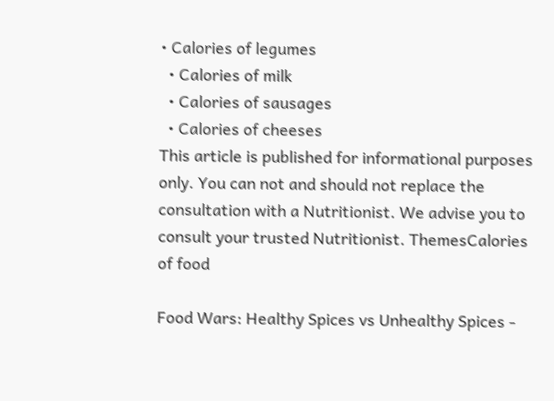• Calories of legumes
  • Calories of milk
  • Calories of sausages
  • Calories of cheeses
This article is published for informational purposes only. You can not and should not replace the consultation with a Nutritionist. We advise you to consult your trusted Nutritionist. ThemesCalories of food

Food Wars: Healthy Spices vs Unhealthy Spices -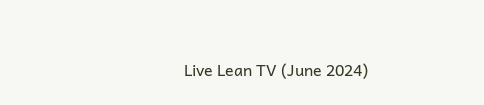Live Lean TV (June 2024)